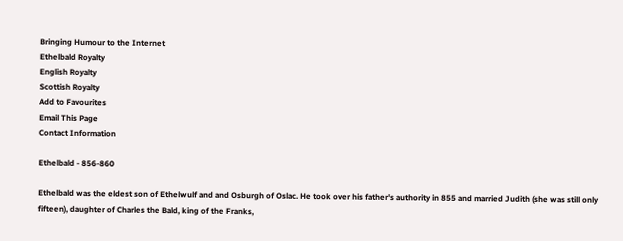Bringing Humour to the Internet
Ethelbald Royalty
English Royalty
Scottish Royalty
Add to Favourites
Email This Page
Contact Information

Ethelbald - 856-860

Ethelbald was the eldest son of Ethelwulf and and Osburgh of Oslac. He took over his father's authority in 855 and married Judith (she was still only fifteen), daughter of Charles the Bald, king of the Franks,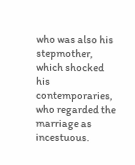who was also his stepmother, which shocked his contemporaries, who regarded the marriage as incestuous.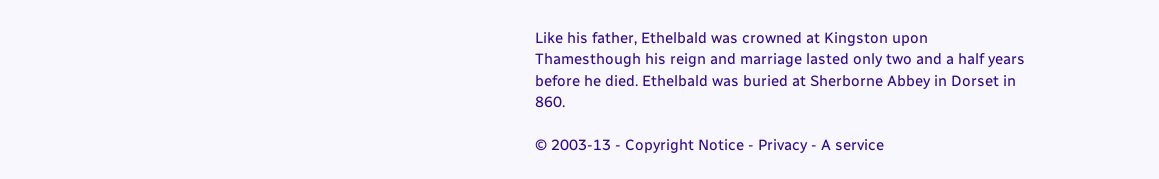Like his father, Ethelbald was crowned at Kingston upon Thamesthough his reign and marriage lasted only two and a half years before he died. Ethelbald was buried at Sherborne Abbey in Dorset in 860.

© 2003-13 - Copyright Notice - Privacy - A service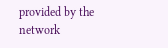provided by the network